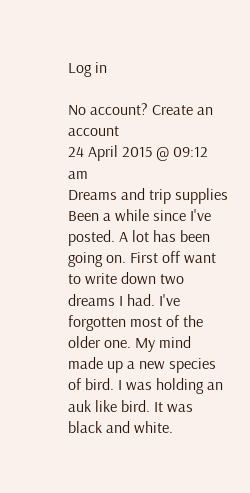Log in

No account? Create an account
24 April 2015 @ 09:12 am
Dreams and trip supplies
Been a while since I've posted. A lot has been going on. First off want to write down two dreams I had. I've forgotten most of the older one. My mind made up a new species of bird. I was holding an auk like bird. It was black and white.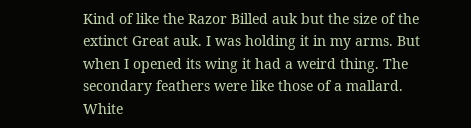Kind of like the Razor Billed auk but the size of the extinct Great auk. I was holding it in my arms. But when I opened its wing it had a weird thing. The secondary feathers were like those of a mallard. White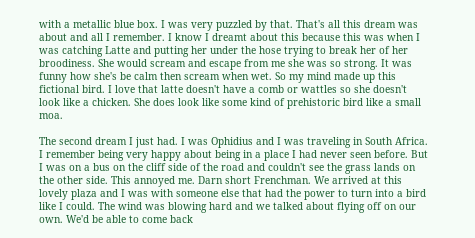with a metallic blue box. I was very puzzled by that. That's all this dream was about and all I remember. I know I dreamt about this because this was when I was catching Latte and putting her under the hose trying to break her of her broodiness. She would scream and escape from me she was so strong. It was funny how she's be calm then scream when wet. So my mind made up this fictional bird. I love that latte doesn't have a comb or wattles so she doesn't look like a chicken. She does look like some kind of prehistoric bird like a small moa.

The second dream I just had. I was Ophidius and I was traveling in South Africa. I remember being very happy about being in a place I had never seen before. But I was on a bus on the cliff side of the road and couldn't see the grass lands on the other side. This annoyed me. Darn short Frenchman. We arrived at this lovely plaza and I was with someone else that had the power to turn into a bird like I could. The wind was blowing hard and we talked about flying off on our own. We'd be able to come back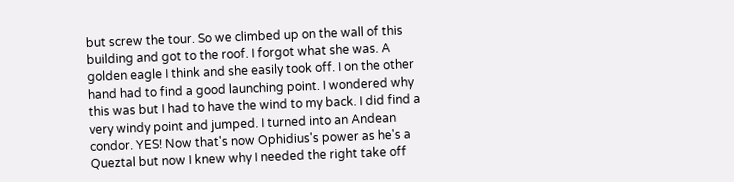but screw the tour. So we climbed up on the wall of this building and got to the roof. I forgot what she was. A golden eagle I think and she easily took off. I on the other hand had to find a good launching point. I wondered why this was but I had to have the wind to my back. I did find a very windy point and jumped. I turned into an Andean condor. YES! Now that's now Ophidius's power as he's a Queztal but now I knew why I needed the right take off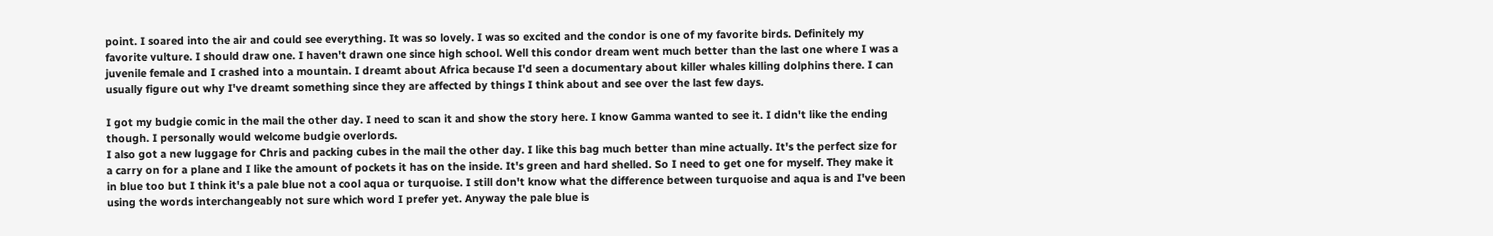point. I soared into the air and could see everything. It was so lovely. I was so excited and the condor is one of my favorite birds. Definitely my favorite vulture. I should draw one. I haven't drawn one since high school. Well this condor dream went much better than the last one where I was a juvenile female and I crashed into a mountain. I dreamt about Africa because I'd seen a documentary about killer whales killing dolphins there. I can usually figure out why I've dreamt something since they are affected by things I think about and see over the last few days.

I got my budgie comic in the mail the other day. I need to scan it and show the story here. I know Gamma wanted to see it. I didn't like the ending though. I personally would welcome budgie overlords.
I also got a new luggage for Chris and packing cubes in the mail the other day. I like this bag much better than mine actually. It's the perfect size for a carry on for a plane and I like the amount of pockets it has on the inside. It's green and hard shelled. So I need to get one for myself. They make it in blue too but I think it's a pale blue not a cool aqua or turquoise. I still don't know what the difference between turquoise and aqua is and I've been using the words interchangeably not sure which word I prefer yet. Anyway the pale blue is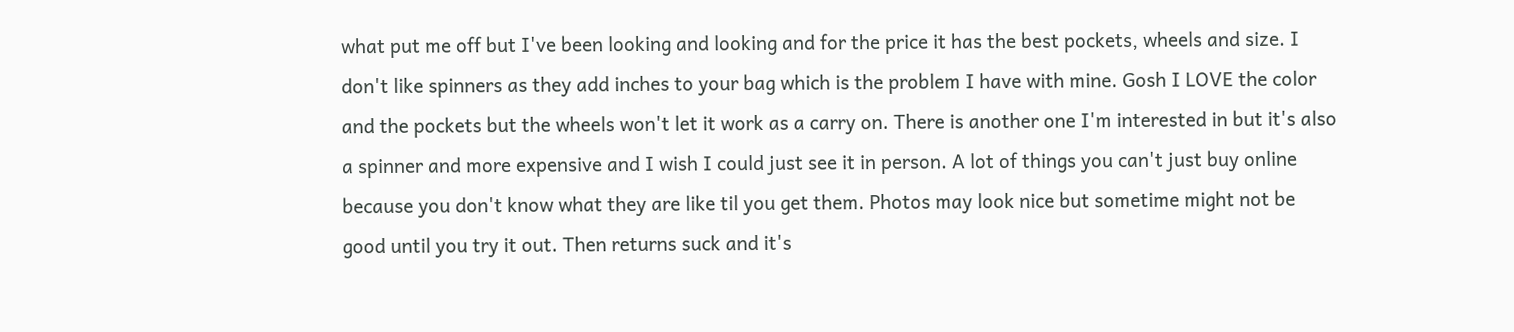what put me off but I've been looking and looking and for the price it has the best pockets, wheels and size. I don't like spinners as they add inches to your bag which is the problem I have with mine. Gosh I LOVE the color and the pockets but the wheels won't let it work as a carry on. There is another one I'm interested in but it's also a spinner and more expensive and I wish I could just see it in person. A lot of things you can't just buy online because you don't know what they are like til you get them. Photos may look nice but sometime might not be good until you try it out. Then returns suck and it's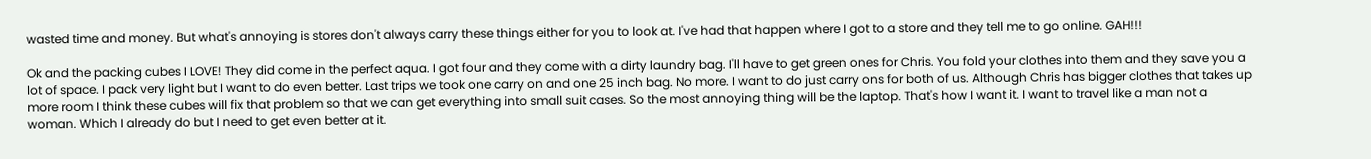wasted time and money. But what's annoying is stores don't always carry these things either for you to look at. I've had that happen where I got to a store and they tell me to go online. GAH!!!

Ok and the packing cubes I LOVE! They did come in the perfect aqua. I got four and they come with a dirty laundry bag. I'll have to get green ones for Chris. You fold your clothes into them and they save you a lot of space. I pack very light but I want to do even better. Last trips we took one carry on and one 25 inch bag. No more. I want to do just carry ons for both of us. Although Chris has bigger clothes that takes up more room I think these cubes will fix that problem so that we can get everything into small suit cases. So the most annoying thing will be the laptop. That's how I want it. I want to travel like a man not a woman. Which I already do but I need to get even better at it.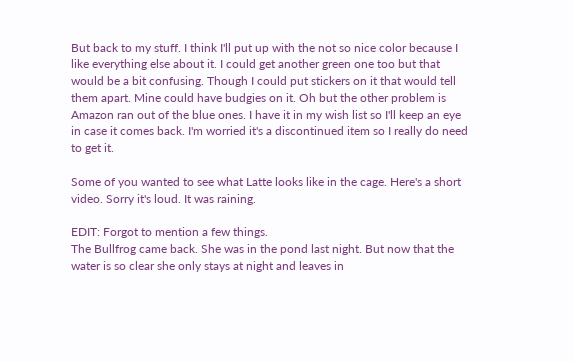But back to my stuff. I think I'll put up with the not so nice color because I like everything else about it. I could get another green one too but that would be a bit confusing. Though I could put stickers on it that would tell them apart. Mine could have budgies on it. Oh but the other problem is Amazon ran out of the blue ones. I have it in my wish list so I'll keep an eye in case it comes back. I'm worried it's a discontinued item so I really do need to get it.

Some of you wanted to see what Latte looks like in the cage. Here's a short video. Sorry it's loud. It was raining.

EDIT: Forgot to mention a few things.
The Bullfrog came back. She was in the pond last night. But now that the water is so clear she only stays at night and leaves in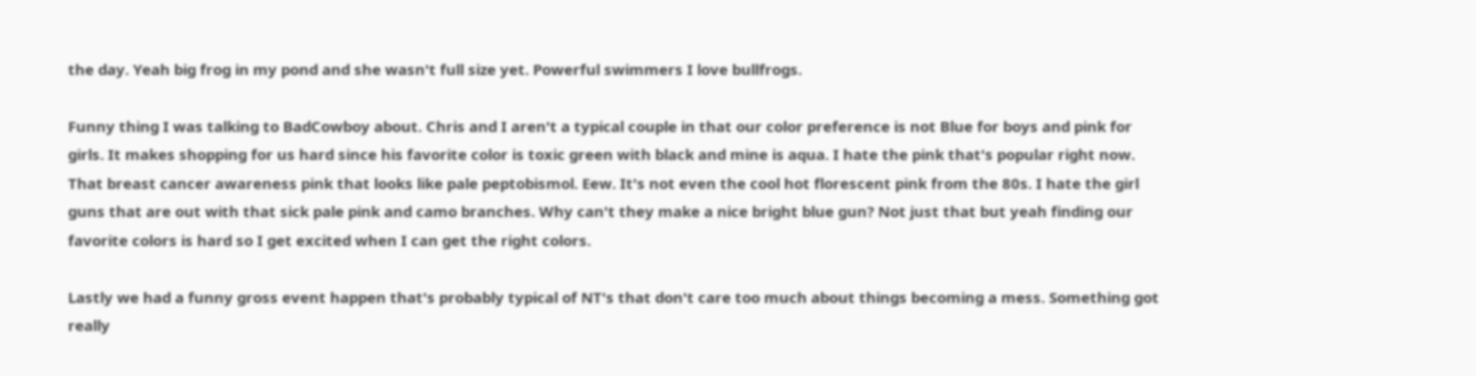the day. Yeah big frog in my pond and she wasn't full size yet. Powerful swimmers I love bullfrogs.

Funny thing I was talking to BadCowboy about. Chris and I aren't a typical couple in that our color preference is not Blue for boys and pink for girls. It makes shopping for us hard since his favorite color is toxic green with black and mine is aqua. I hate the pink that's popular right now. That breast cancer awareness pink that looks like pale peptobismol. Eew. It's not even the cool hot florescent pink from the 80s. I hate the girl guns that are out with that sick pale pink and camo branches. Why can't they make a nice bright blue gun? Not just that but yeah finding our favorite colors is hard so I get excited when I can get the right colors.

Lastly we had a funny gross event happen that's probably typical of NT's that don't care too much about things becoming a mess. Something got really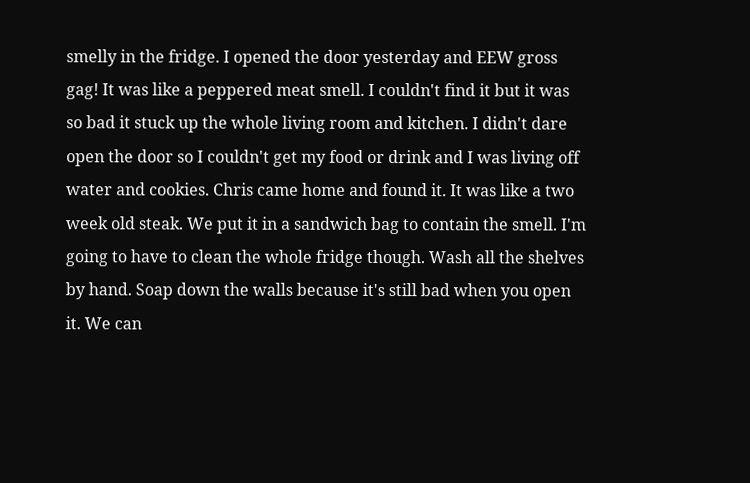smelly in the fridge. I opened the door yesterday and EEW gross gag! It was like a peppered meat smell. I couldn't find it but it was so bad it stuck up the whole living room and kitchen. I didn't dare open the door so I couldn't get my food or drink and I was living off water and cookies. Chris came home and found it. It was like a two week old steak. We put it in a sandwich bag to contain the smell. I'm going to have to clean the whole fridge though. Wash all the shelves by hand. Soap down the walls because it's still bad when you open it. We can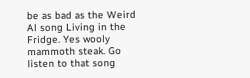be as bad as the Weird Al song Living in the Fridge. Yes wooly mammoth steak. Go listen to that song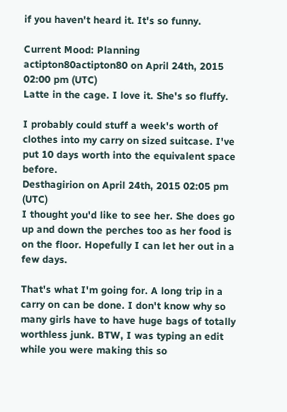if you haven't heard it. It's so funny.

Current Mood: Planning
actipton80actipton80 on April 24th, 2015 02:00 pm (UTC)
Latte in the cage. I love it. She's so fluffy.

I probably could stuff a week's worth of clothes into my carry on sized suitcase. I've put 10 days worth into the equivalent space before.
Desthagirion on April 24th, 2015 02:05 pm (UTC)
I thought you'd like to see her. She does go up and down the perches too as her food is on the floor. Hopefully I can let her out in a few days.

That's what I'm going for. A long trip in a carry on can be done. I don't know why so many girls have to have huge bags of totally worthless junk. BTW, I was typing an edit while you were making this so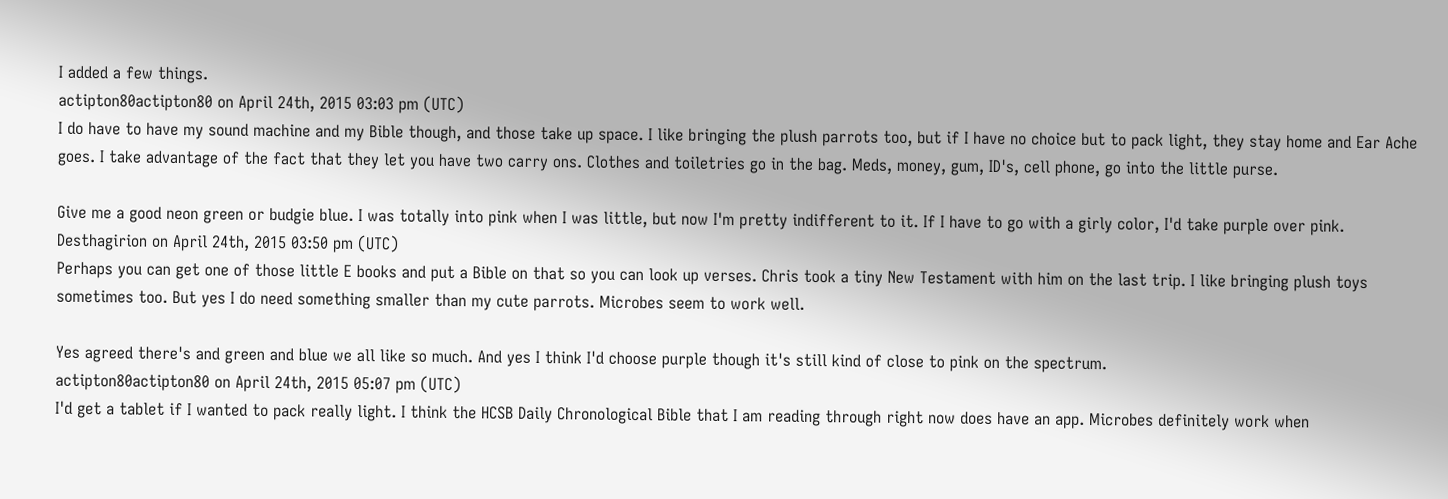I added a few things.
actipton80actipton80 on April 24th, 2015 03:03 pm (UTC)
I do have to have my sound machine and my Bible though, and those take up space. I like bringing the plush parrots too, but if I have no choice but to pack light, they stay home and Ear Ache goes. I take advantage of the fact that they let you have two carry ons. Clothes and toiletries go in the bag. Meds, money, gum, ID's, cell phone, go into the little purse.

Give me a good neon green or budgie blue. I was totally into pink when I was little, but now I'm pretty indifferent to it. If I have to go with a girly color, I'd take purple over pink.
Desthagirion on April 24th, 2015 03:50 pm (UTC)
Perhaps you can get one of those little E books and put a Bible on that so you can look up verses. Chris took a tiny New Testament with him on the last trip. I like bringing plush toys sometimes too. But yes I do need something smaller than my cute parrots. Microbes seem to work well.

Yes agreed there's and green and blue we all like so much. And yes I think I'd choose purple though it's still kind of close to pink on the spectrum.
actipton80actipton80 on April 24th, 2015 05:07 pm (UTC)
I'd get a tablet if I wanted to pack really light. I think the HCSB Daily Chronological Bible that I am reading through right now does have an app. Microbes definitely work when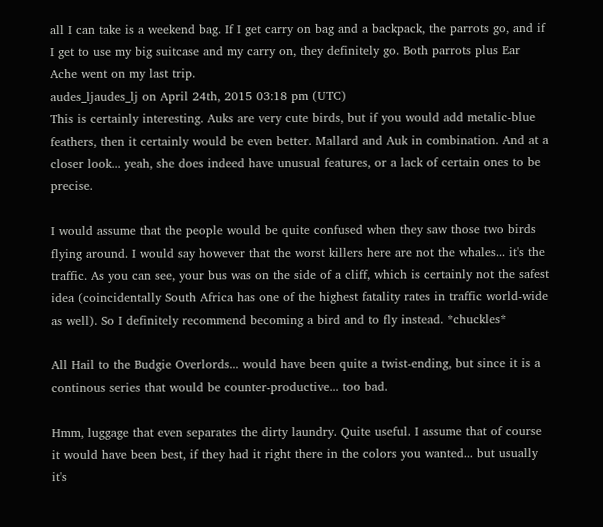all I can take is a weekend bag. If I get carry on bag and a backpack, the parrots go, and if I get to use my big suitcase and my carry on, they definitely go. Both parrots plus Ear Ache went on my last trip.
audes_ljaudes_lj on April 24th, 2015 03:18 pm (UTC)
This is certainly interesting. Auks are very cute birds, but if you would add metalic-blue feathers, then it certainly would be even better. Mallard and Auk in combination. And at a closer look... yeah, she does indeed have unusual features, or a lack of certain ones to be precise.

I would assume that the people would be quite confused when they saw those two birds flying around. I would say however that the worst killers here are not the whales... it's the traffic. As you can see, your bus was on the side of a cliff, which is certainly not the safest idea (coincidentally South Africa has one of the highest fatality rates in traffic world-wide as well). So I definitely recommend becoming a bird and to fly instead. *chuckles*

All Hail to the Budgie Overlords... would have been quite a twist-ending, but since it is a continous series that would be counter-productive... too bad.

Hmm, luggage that even separates the dirty laundry. Quite useful. I assume that of course it would have been best, if they had it right there in the colors you wanted... but usually it's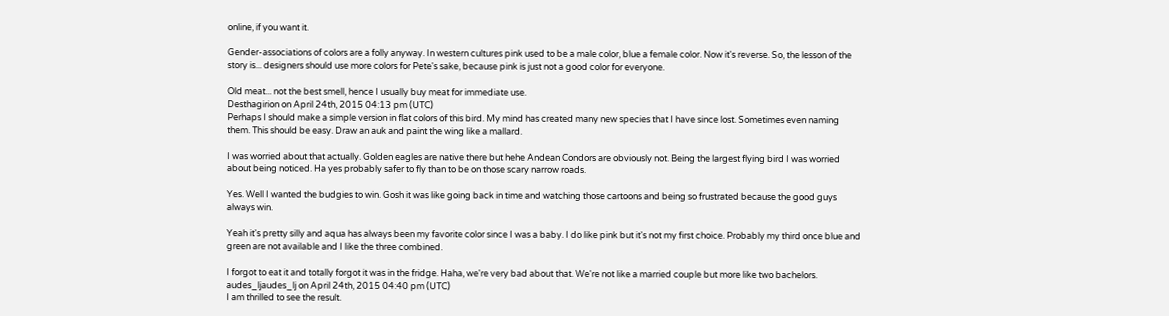online, if you want it.

Gender-associations of colors are a folly anyway. In western cultures pink used to be a male color, blue a female color. Now it's reverse. So, the lesson of the story is... designers should use more colors for Pete's sake, because pink is just not a good color for everyone.

Old meat... not the best smell, hence I usually buy meat for immediate use.
Desthagirion on April 24th, 2015 04:13 pm (UTC)
Perhaps I should make a simple version in flat colors of this bird. My mind has created many new species that I have since lost. Sometimes even naming them. This should be easy. Draw an auk and paint the wing like a mallard.

I was worried about that actually. Golden eagles are native there but hehe Andean Condors are obviously not. Being the largest flying bird I was worried about being noticed. Ha yes probably safer to fly than to be on those scary narrow roads.

Yes. Well I wanted the budgies to win. Gosh it was like going back in time and watching those cartoons and being so frustrated because the good guys always win.

Yeah it's pretty silly and aqua has always been my favorite color since I was a baby. I do like pink but it's not my first choice. Probably my third once blue and green are not available and I like the three combined.

I forgot to eat it and totally forgot it was in the fridge. Haha, we're very bad about that. We're not like a married couple but more like two bachelors.
audes_ljaudes_lj on April 24th, 2015 04:40 pm (UTC)
I am thrilled to see the result.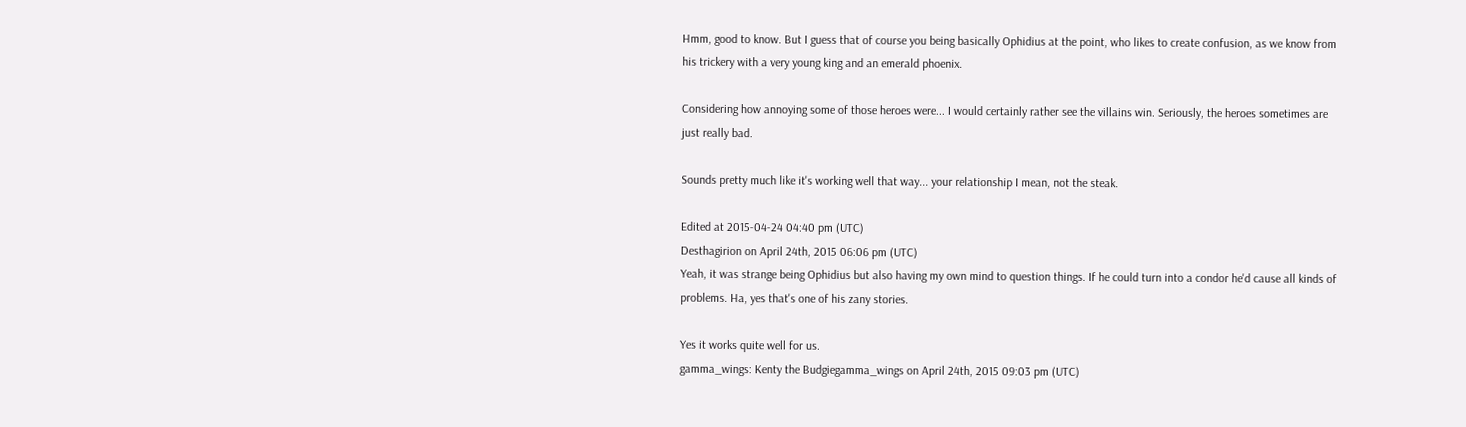Hmm, good to know. But I guess that of course you being basically Ophidius at the point, who likes to create confusion, as we know from his trickery with a very young king and an emerald phoenix.

Considering how annoying some of those heroes were... I would certainly rather see the villains win. Seriously, the heroes sometimes are just really bad.

Sounds pretty much like it's working well that way... your relationship I mean, not the steak.

Edited at 2015-04-24 04:40 pm (UTC)
Desthagirion on April 24th, 2015 06:06 pm (UTC)
Yeah, it was strange being Ophidius but also having my own mind to question things. If he could turn into a condor he'd cause all kinds of problems. Ha, yes that's one of his zany stories.

Yes it works quite well for us.
gamma_wings: Kenty the Budgiegamma_wings on April 24th, 2015 09:03 pm (UTC)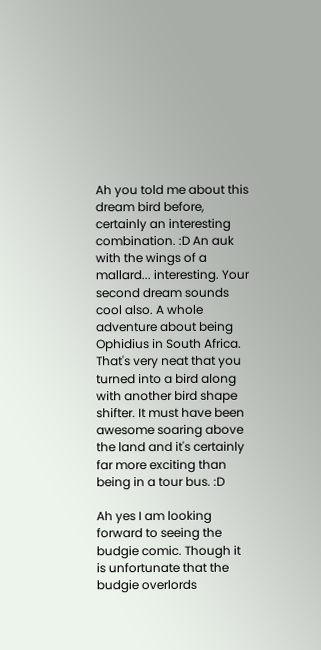Ah you told me about this dream bird before, certainly an interesting combination. :D An auk with the wings of a mallard... interesting. Your second dream sounds cool also. A whole adventure about being Ophidius in South Africa. That's very neat that you turned into a bird along with another bird shape shifter. It must have been awesome soaring above the land and it's certainly far more exciting than being in a tour bus. :D

Ah yes I am looking forward to seeing the budgie comic. Though it is unfortunate that the budgie overlords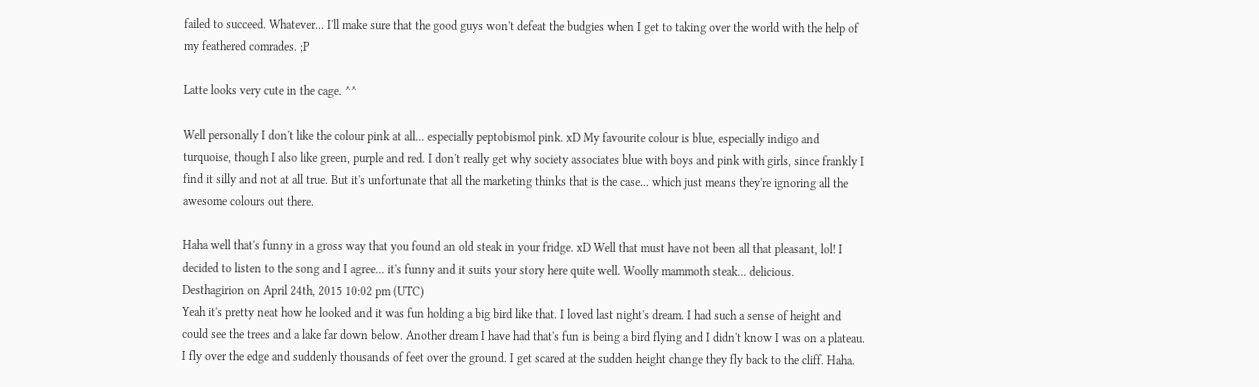failed to succeed. Whatever... I'll make sure that the good guys won't defeat the budgies when I get to taking over the world with the help of my feathered comrades. ;P

Latte looks very cute in the cage. ^^

Well personally I don't like the colour pink at all... especially peptobismol pink. xD My favourite colour is blue, especially indigo and turquoise, though I also like green, purple and red. I don't really get why society associates blue with boys and pink with girls, since frankly I find it silly and not at all true. But it's unfortunate that all the marketing thinks that is the case... which just means they're ignoring all the awesome colours out there.

Haha well that's funny in a gross way that you found an old steak in your fridge. xD Well that must have not been all that pleasant, lol! I decided to listen to the song and I agree... it's funny and it suits your story here quite well. Woolly mammoth steak... delicious.
Desthagirion on April 24th, 2015 10:02 pm (UTC)
Yeah it's pretty neat how he looked and it was fun holding a big bird like that. I loved last night's dream. I had such a sense of height and could see the trees and a lake far down below. Another dream I have had that's fun is being a bird flying and I didn't know I was on a plateau. I fly over the edge and suddenly thousands of feet over the ground. I get scared at the sudden height change they fly back to the cliff. Haha.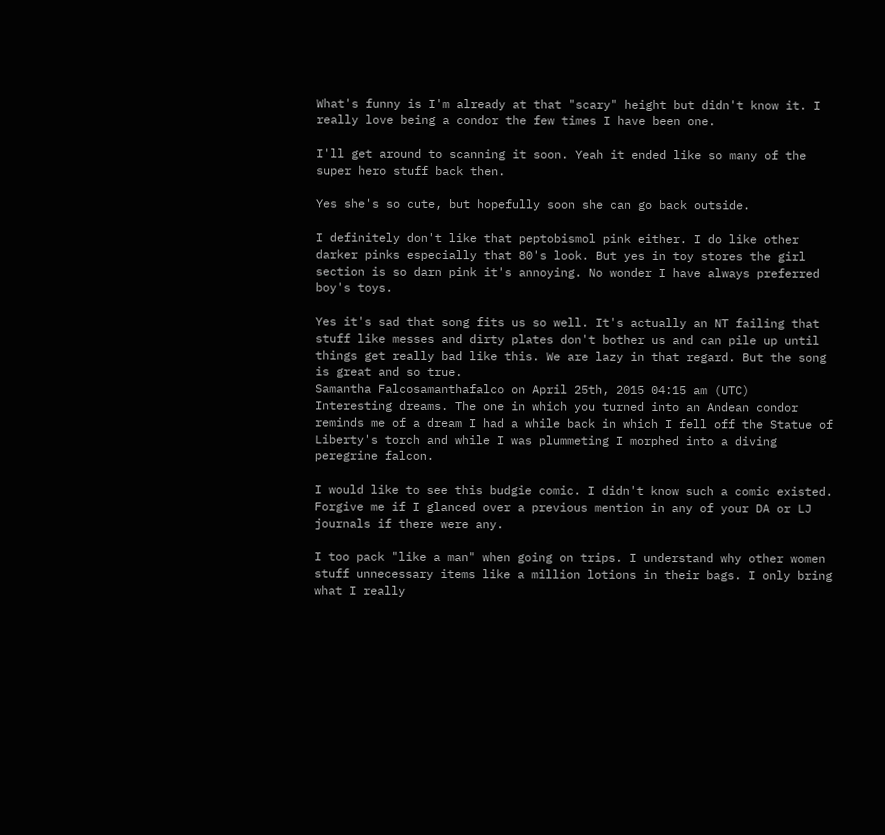What's funny is I'm already at that "scary" height but didn't know it. I really love being a condor the few times I have been one.

I'll get around to scanning it soon. Yeah it ended like so many of the super hero stuff back then.

Yes she's so cute, but hopefully soon she can go back outside.

I definitely don't like that peptobismol pink either. I do like other darker pinks especially that 80's look. But yes in toy stores the girl section is so darn pink it's annoying. No wonder I have always preferred boy's toys.

Yes it's sad that song fits us so well. It's actually an NT failing that stuff like messes and dirty plates don't bother us and can pile up until things get really bad like this. We are lazy in that regard. But the song is great and so true.
Samantha Falcosamanthafalco on April 25th, 2015 04:15 am (UTC)
Interesting dreams. The one in which you turned into an Andean condor reminds me of a dream I had a while back in which I fell off the Statue of Liberty's torch and while I was plummeting I morphed into a diving peregrine falcon.

I would like to see this budgie comic. I didn't know such a comic existed. Forgive me if I glanced over a previous mention in any of your DA or LJ journals if there were any.

I too pack "like a man" when going on trips. I understand why other women stuff unnecessary items like a million lotions in their bags. I only bring what I really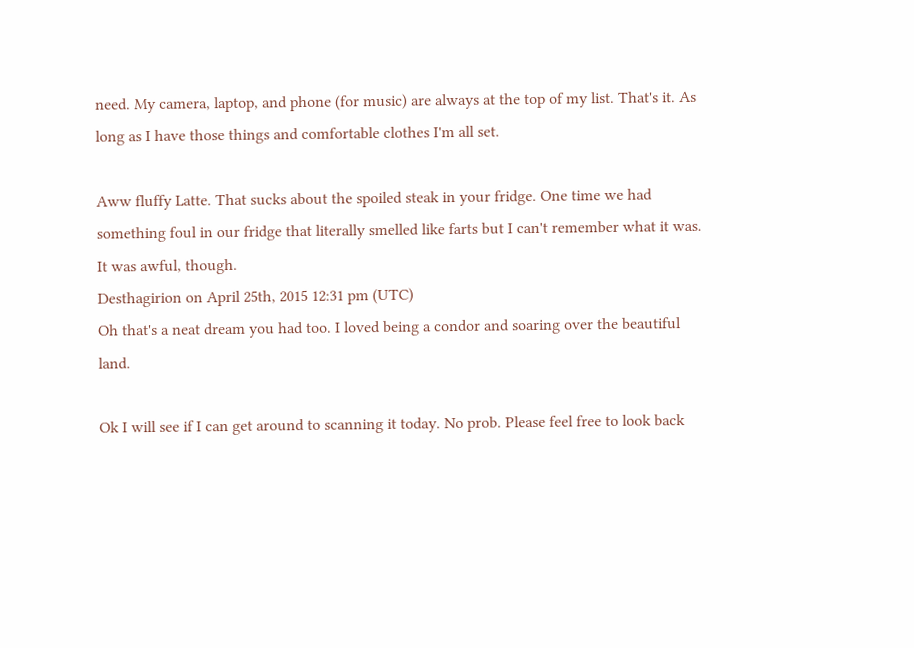need. My camera, laptop, and phone (for music) are always at the top of my list. That's it. As long as I have those things and comfortable clothes I'm all set.

Aww fluffy Latte. That sucks about the spoiled steak in your fridge. One time we had something foul in our fridge that literally smelled like farts but I can't remember what it was. It was awful, though.
Desthagirion on April 25th, 2015 12:31 pm (UTC)
Oh that's a neat dream you had too. I loved being a condor and soaring over the beautiful land.

Ok I will see if I can get around to scanning it today. No prob. Please feel free to look back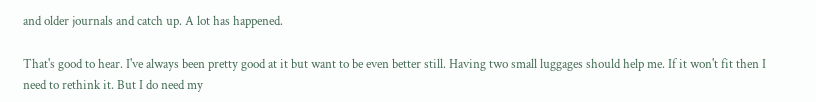and older journals and catch up. A lot has happened.

That's good to hear. I've always been pretty good at it but want to be even better still. Having two small luggages should help me. If it won't fit then I need to rethink it. But I do need my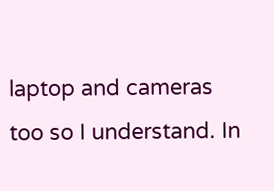laptop and cameras too so I understand. In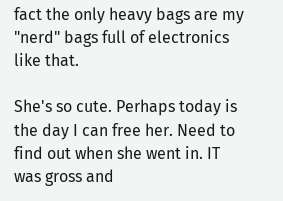fact the only heavy bags are my "nerd" bags full of electronics like that.

She's so cute. Perhaps today is the day I can free her. Need to find out when she went in. IT was gross and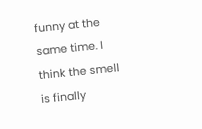funny at the same time. I think the smell is finally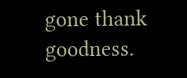gone thank goodness.